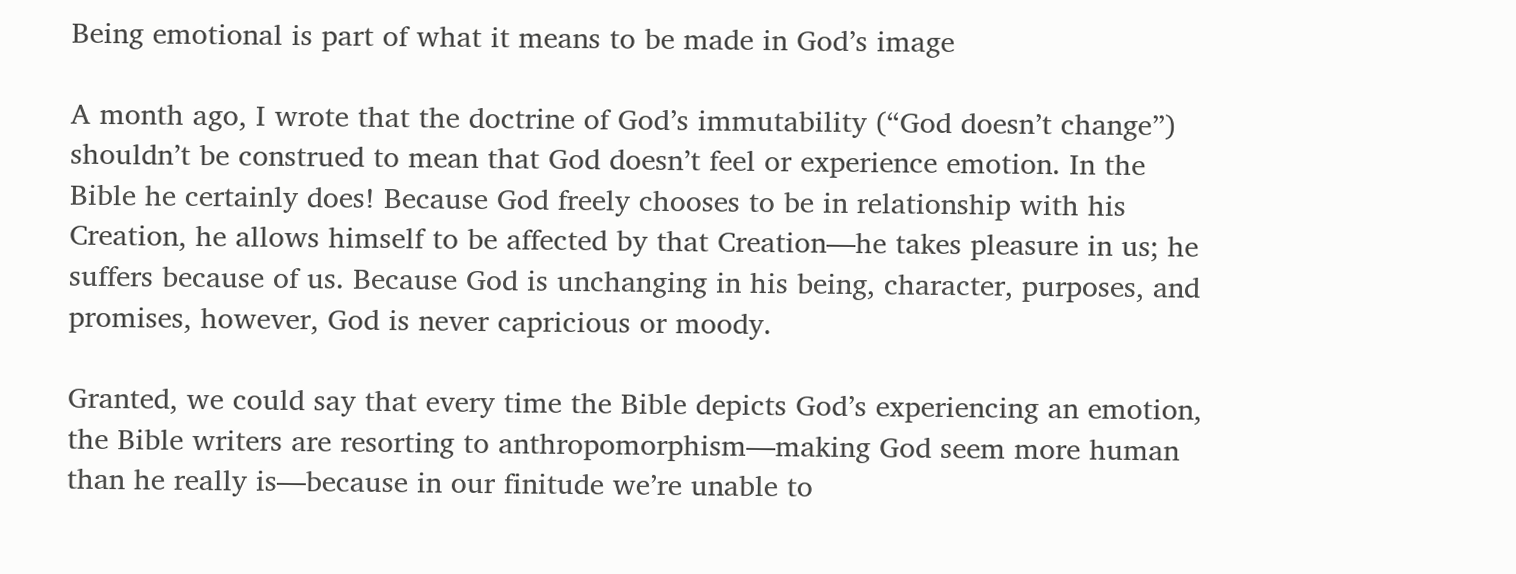Being emotional is part of what it means to be made in God’s image

A month ago, I wrote that the doctrine of God’s immutability (“God doesn’t change”) shouldn’t be construed to mean that God doesn’t feel or experience emotion. In the Bible he certainly does! Because God freely chooses to be in relationship with his Creation, he allows himself to be affected by that Creation—he takes pleasure in us; he suffers because of us. Because God is unchanging in his being, character, purposes, and promises, however, God is never capricious or moody.

Granted, we could say that every time the Bible depicts God’s experiencing an emotion, the Bible writers are resorting to anthropomorphism—making God seem more human than he really is—because in our finitude we’re unable to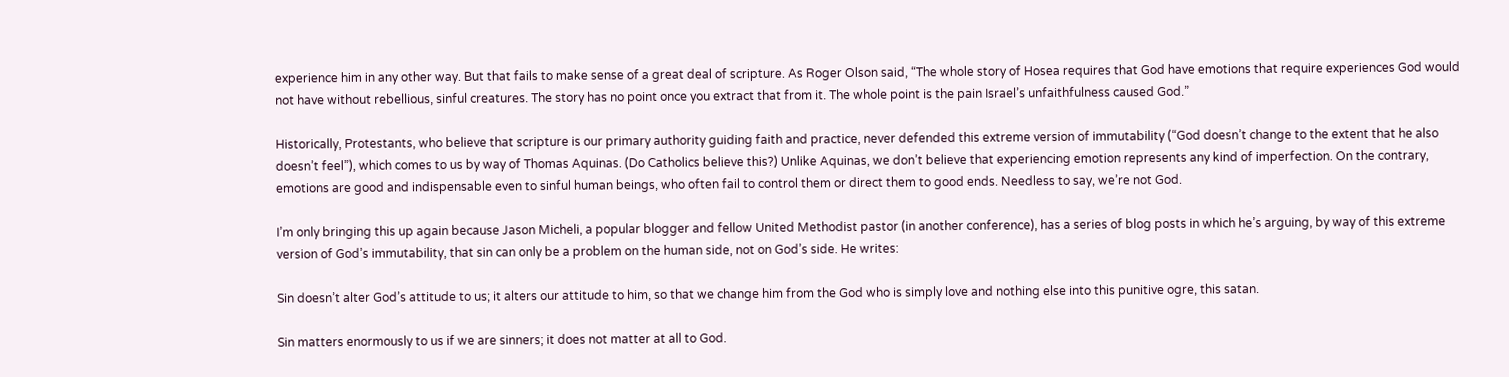experience him in any other way. But that fails to make sense of a great deal of scripture. As Roger Olson said, “The whole story of Hosea requires that God have emotions that require experiences God would not have without rebellious, sinful creatures. The story has no point once you extract that from it. The whole point is the pain Israel’s unfaithfulness caused God.”

Historically, Protestants, who believe that scripture is our primary authority guiding faith and practice, never defended this extreme version of immutability (“God doesn’t change to the extent that he also doesn’t feel”), which comes to us by way of Thomas Aquinas. (Do Catholics believe this?) Unlike Aquinas, we don’t believe that experiencing emotion represents any kind of imperfection. On the contrary, emotions are good and indispensable even to sinful human beings, who often fail to control them or direct them to good ends. Needless to say, we’re not God.

I’m only bringing this up again because Jason Micheli, a popular blogger and fellow United Methodist pastor (in another conference), has a series of blog posts in which he’s arguing, by way of this extreme version of God’s immutability, that sin can only be a problem on the human side, not on God’s side. He writes:

Sin doesn’t alter God’s attitude to us; it alters our attitude to him, so that we change him from the God who is simply love and nothing else into this punitive ogre, this satan.

Sin matters enormously to us if we are sinners; it does not matter at all to God.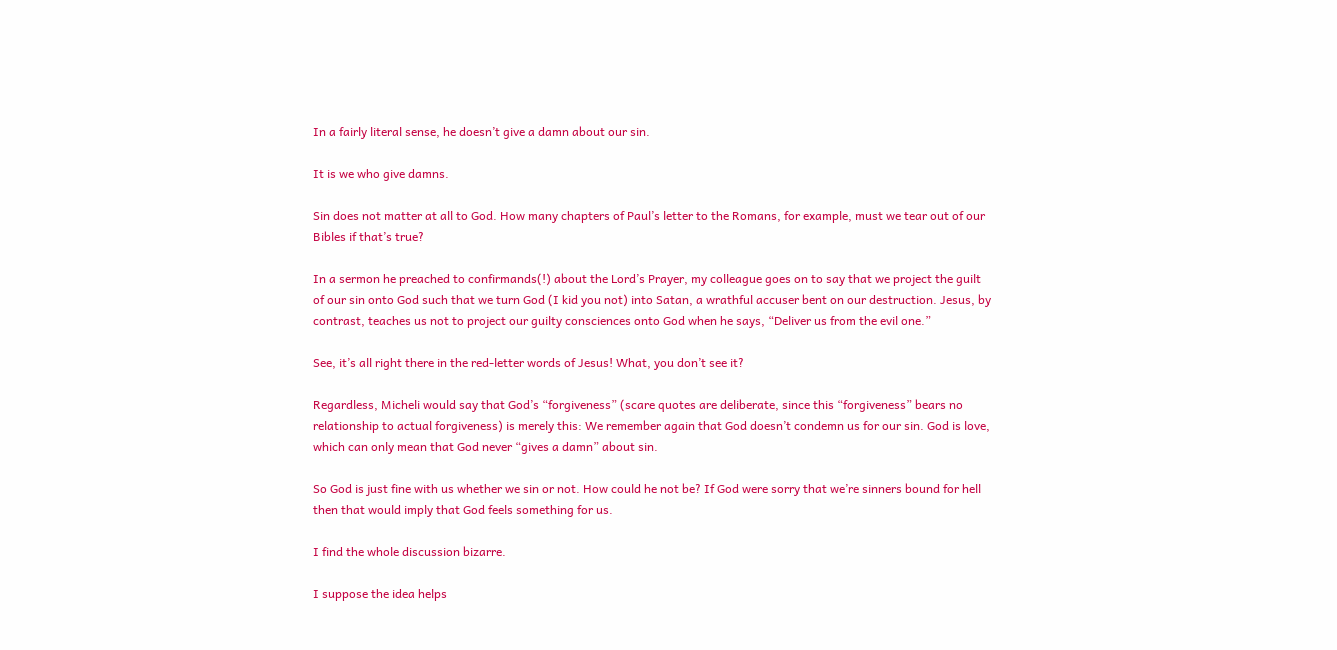In a fairly literal sense, he doesn’t give a damn about our sin.

It is we who give damns.

Sin does not matter at all to God. How many chapters of Paul’s letter to the Romans, for example, must we tear out of our Bibles if that’s true?

In a sermon he preached to confirmands(!) about the Lord’s Prayer, my colleague goes on to say that we project the guilt of our sin onto God such that we turn God (I kid you not) into Satan, a wrathful accuser bent on our destruction. Jesus, by contrast, teaches us not to project our guilty consciences onto God when he says, “Deliver us from the evil one.”

See, it’s all right there in the red-letter words of Jesus! What, you don’t see it?

Regardless, Micheli would say that God’s “forgiveness” (scare quotes are deliberate, since this “forgiveness” bears no relationship to actual forgiveness) is merely this: We remember again that God doesn’t condemn us for our sin. God is love, which can only mean that God never “gives a damn” about sin.

So God is just fine with us whether we sin or not. How could he not be? If God were sorry that we’re sinners bound for hell then that would imply that God feels something for us.

I find the whole discussion bizarre.

I suppose the idea helps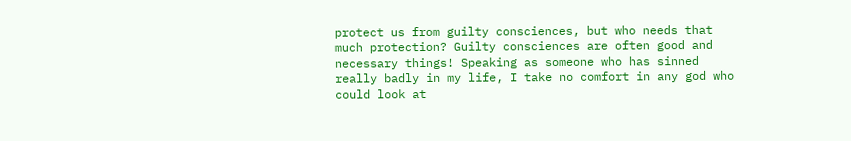protect us from guilty consciences, but who needs that much protection? Guilty consciences are often good and necessary things! Speaking as someone who has sinned really badly in my life, I take no comfort in any god who could look at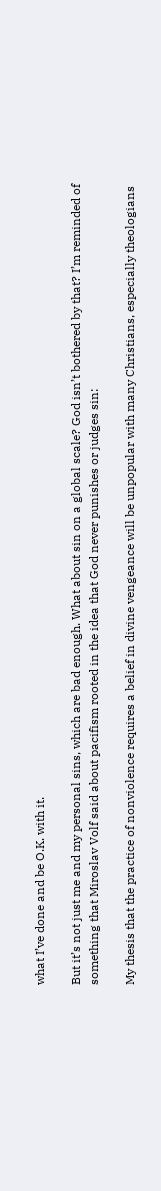what I’ve done and be O.K. with it.

But it’s not just me and my personal sins, which are bad enough. What about sin on a global scale? God isn’t bothered by that? I’m reminded of something that Miroslav Volf said about pacifism rooted in the idea that God never punishes or judges sin:

My thesis that the practice of nonviolence requires a belief in divine vengeance will be unpopular with many Christians, especially theologians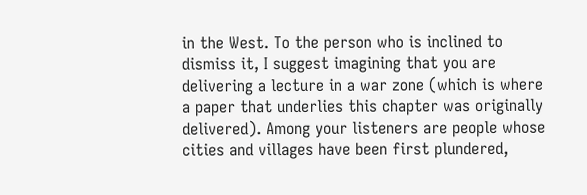in the West. To the person who is inclined to dismiss it, I suggest imagining that you are delivering a lecture in a war zone (which is where a paper that underlies this chapter was originally delivered). Among your listeners are people whose cities and villages have been first plundered,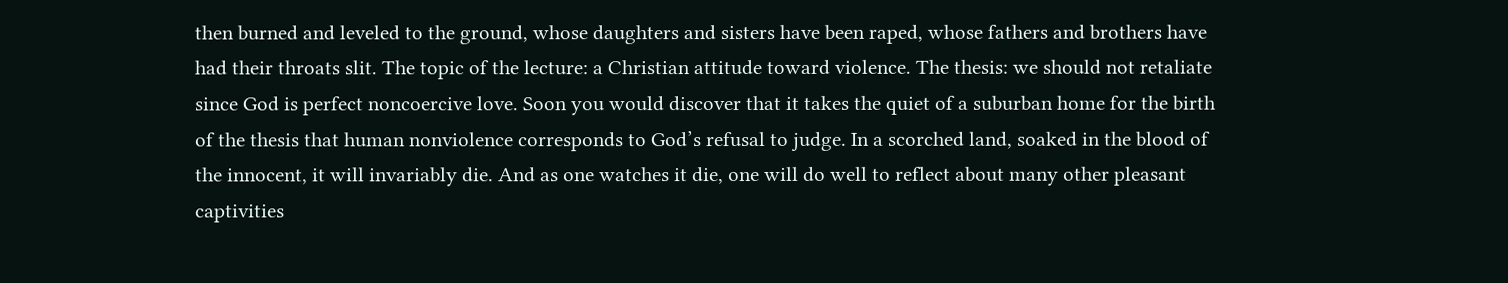then burned and leveled to the ground, whose daughters and sisters have been raped, whose fathers and brothers have had their throats slit. The topic of the lecture: a Christian attitude toward violence. The thesis: we should not retaliate since God is perfect noncoercive love. Soon you would discover that it takes the quiet of a suburban home for the birth of the thesis that human nonviolence corresponds to God’s refusal to judge. In a scorched land, soaked in the blood of the innocent, it will invariably die. And as one watches it die, one will do well to reflect about many other pleasant captivities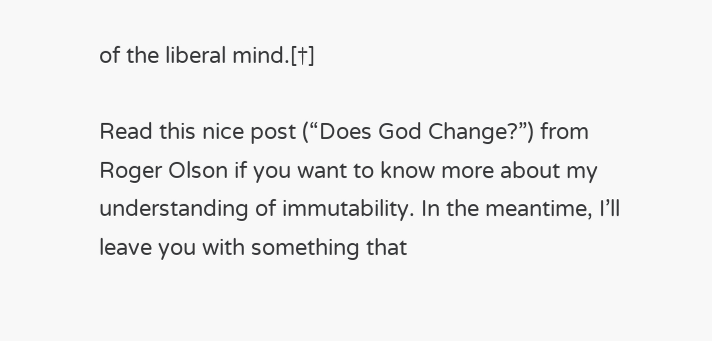of the liberal mind.[†]

Read this nice post (“Does God Change?”) from Roger Olson if you want to know more about my understanding of immutability. In the meantime, I’ll leave you with something that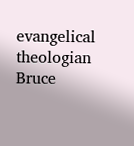evangelical theologian Bruce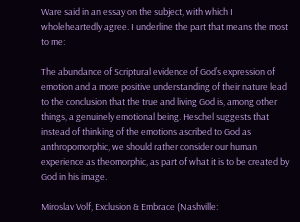Ware said in an essay on the subject, with which I wholeheartedly agree. I underline the part that means the most to me:

The abundance of Scriptural evidence of God’s expression of emotion and a more positive understanding of their nature lead to the conclusion that the true and living God is, among other things, a genuinely emotional being. Heschel suggests that instead of thinking of the emotions ascribed to God as anthropomorphic, we should rather consider our human experience as theomorphic, as part of what it is to be created by God in his image.

Miroslav Volf, Exclusion & Embrace (Nashville: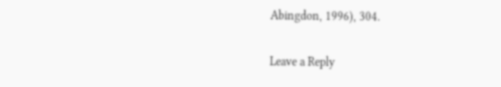Abingdon, 1996), 304.

Leave a Reply